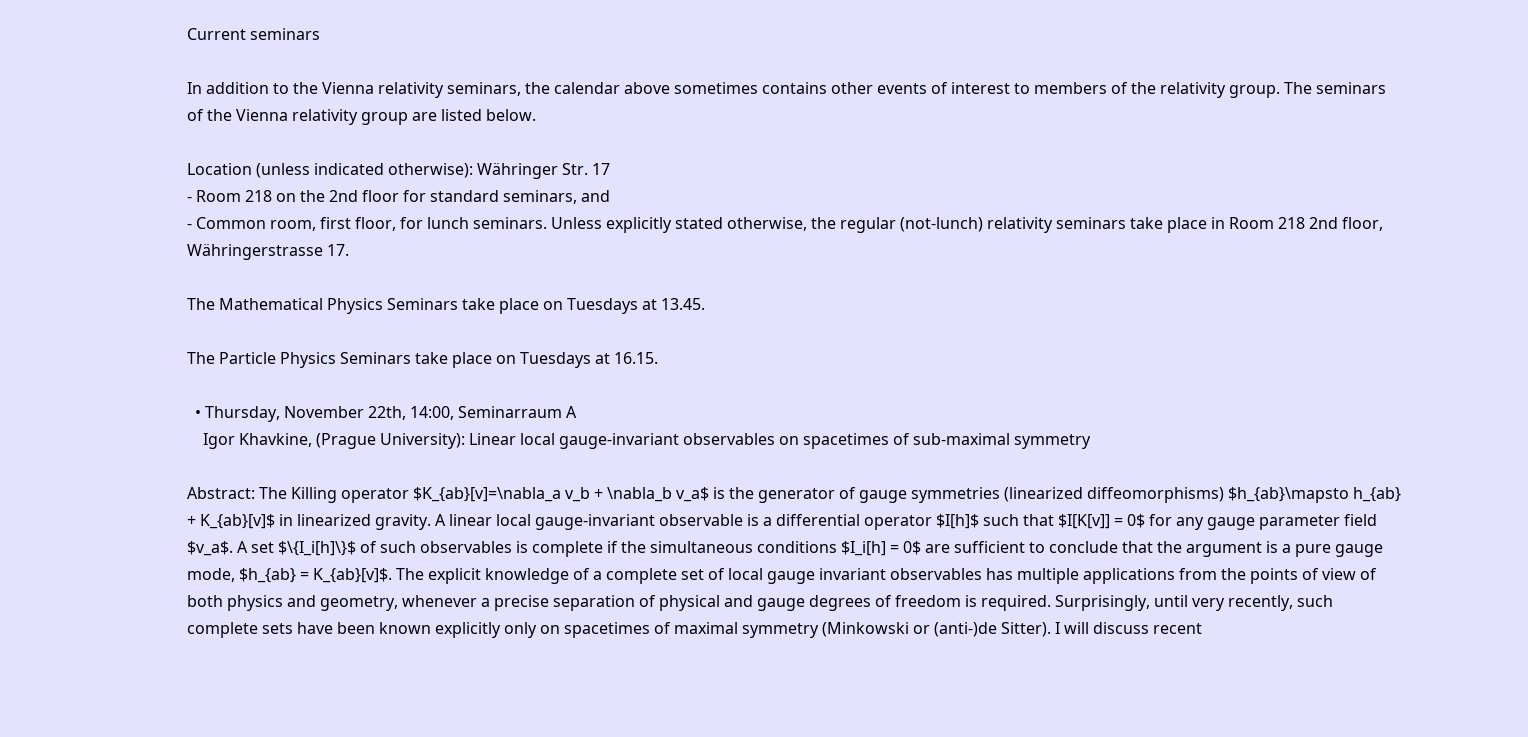Current seminars

In addition to the Vienna relativity seminars, the calendar above sometimes contains other events of interest to members of the relativity group. The seminars of the Vienna relativity group are listed below.

Location (unless indicated otherwise): Währinger Str. 17
- Room 218 on the 2nd floor for standard seminars, and
- Common room, first floor, for lunch seminars. Unless explicitly stated otherwise, the regular (not-lunch) relativity seminars take place in Room 218 2nd floor, Währingerstrasse 17.

The Mathematical Physics Seminars take place on Tuesdays at 13.45.

The Particle Physics Seminars take place on Tuesdays at 16.15.

  • Thursday, November 22th, 14:00, Seminarraum A
    Igor Khavkine, (Prague University): Linear local gauge-invariant observables on spacetimes of sub-maximal symmetry

Abstract: The Killing operator $K_{ab}[v]=\nabla_a v_b + \nabla_b v_a$ is the generator of gauge symmetries (linearized diffeomorphisms) $h_{ab}\mapsto h_{ab} + K_{ab}[v]$ in linearized gravity. A linear local gauge-invariant observable is a differential operator $I[h]$ such that $I[K[v]] = 0$ for any gauge parameter field $v_a$. A set $\{I_i[h]\}$ of such observables is complete if the simultaneous conditions $I_i[h] = 0$ are sufficient to conclude that the argument is a pure gauge mode, $h_{ab} = K_{ab}[v]$. The explicit knowledge of a complete set of local gauge invariant observables has multiple applications from the points of view of both physics and geometry, whenever a precise separation of physical and gauge degrees of freedom is required. Surprisingly, until very recently, such complete sets have been known explicitly only on spacetimes of maximal symmetry (Minkowski or (anti-)de Sitter). I will discuss recent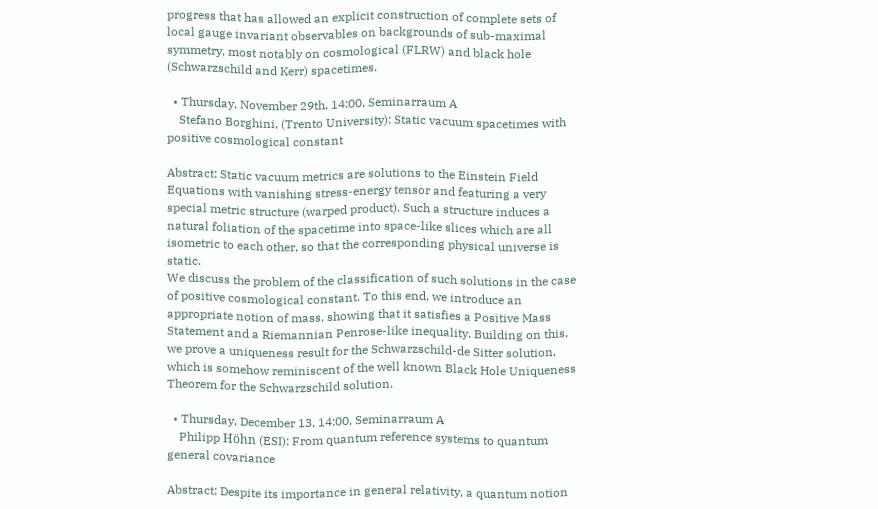progress that has allowed an explicit construction of complete sets of local gauge invariant observables on backgrounds of sub-maximal symmetry, most notably on cosmological (FLRW) and black hole (Schwarzschild and Kerr) spacetimes.

  • Thursday, November 29th, 14:00, Seminarraum A
    Stefano Borghini, (Trento University): Static vacuum spacetimes with positive cosmological constant

Abstract: Static vacuum metrics are solutions to the Einstein Field Equations with vanishing stress-energy tensor and featuring a very special metric structure (warped product). Such a structure induces a natural foliation of the spacetime into space-like slices which are all isometric to each other, so that the corresponding physical universe is static.
We discuss the problem of the classification of such solutions in the case of positive cosmological constant. To this end, we introduce an appropriate notion of mass, showing that it satisfies a Positive Mass Statement and a Riemannian Penrose-like inequality. Building on this, we prove a uniqueness result for the Schwarzschild-de Sitter solution, which is somehow reminiscent of the well known Black Hole Uniqueness Theorem for the Schwarzschild solution.

  • Thursday, December 13, 14:00, Seminarraum A
    Philipp Höhn (ESI): From quantum reference systems to quantum general covariance

Abstract: Despite its importance in general relativity, a quantum notion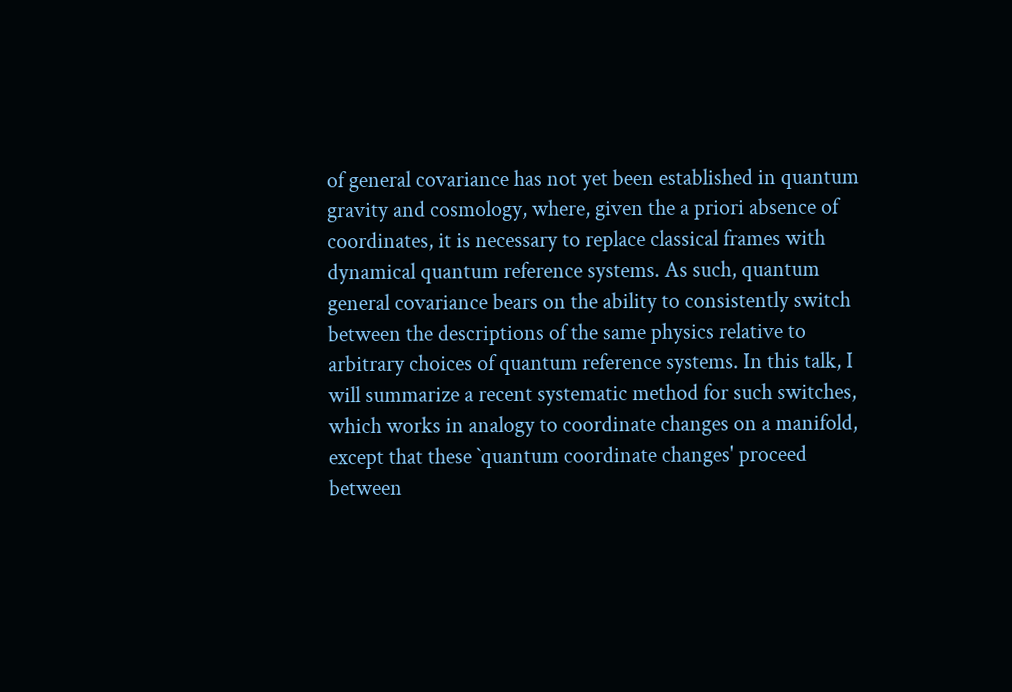of general covariance has not yet been established in quantum gravity and cosmology, where, given the a priori absence of coordinates, it is necessary to replace classical frames with dynamical quantum reference systems. As such, quantum general covariance bears on the ability to consistently switch between the descriptions of the same physics relative to arbitrary choices of quantum reference systems. In this talk, I will summarize a recent systematic method for such switches, which works in analogy to coordinate changes on a manifold, except that these `quantum coordinate changes' proceed between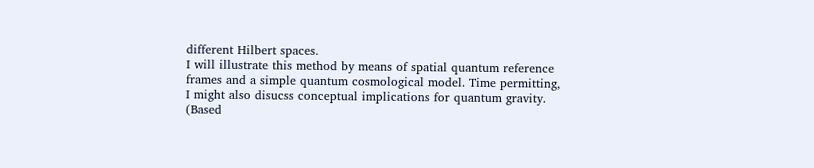different Hilbert spaces.
I will illustrate this method by means of spatial quantum reference frames and a simple quantum cosmological model. Time permitting, I might also disucss conceptual implications for quantum gravity. (Based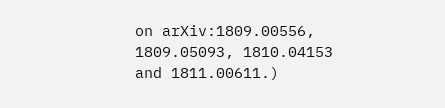on arXiv:1809.00556, 1809.05093, 1810.04153 and 1811.00611.)